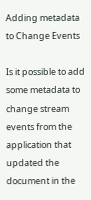Adding metadata to Change Events

Is it possible to add some metadata to change stream events from the application that updated the document in the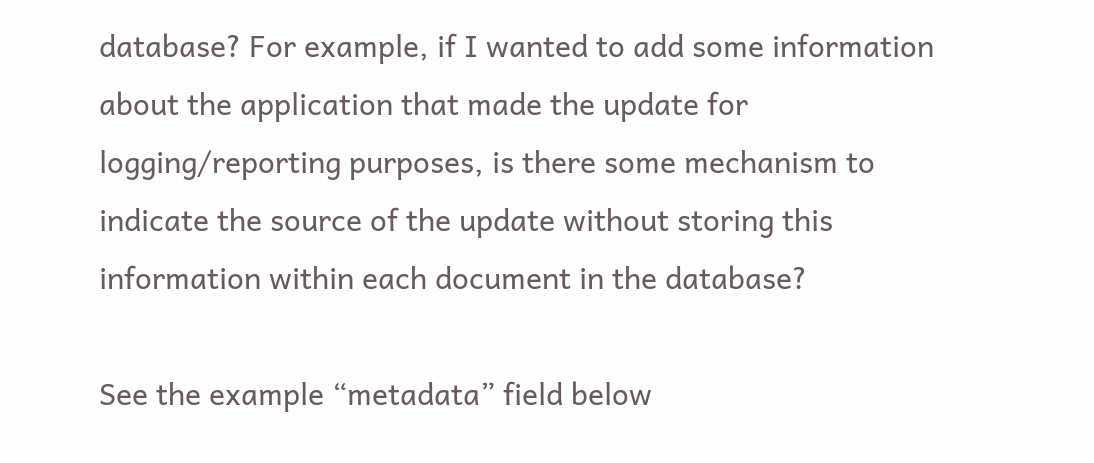database? For example, if I wanted to add some information about the application that made the update for logging/reporting purposes, is there some mechanism to indicate the source of the update without storing this information within each document in the database?

See the example “metadata” field below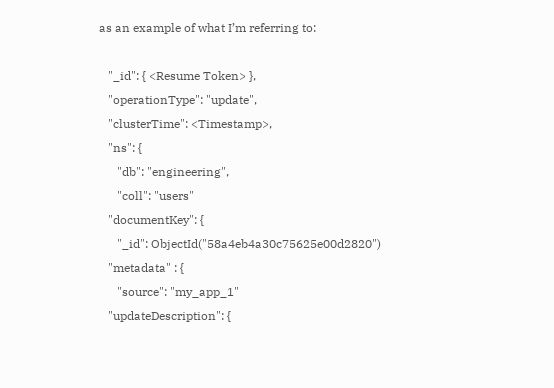as an example of what I’m referring to:

   "_id": { <Resume Token> },
   "operationType": "update",
   "clusterTime": <Timestamp>,
   "ns": {
      "db": "engineering",
      "coll": "users"
   "documentKey": {
      "_id": ObjectId("58a4eb4a30c75625e00d2820")
   "metadata" : {
      "source": "my_app_1"
   "updateDescription": {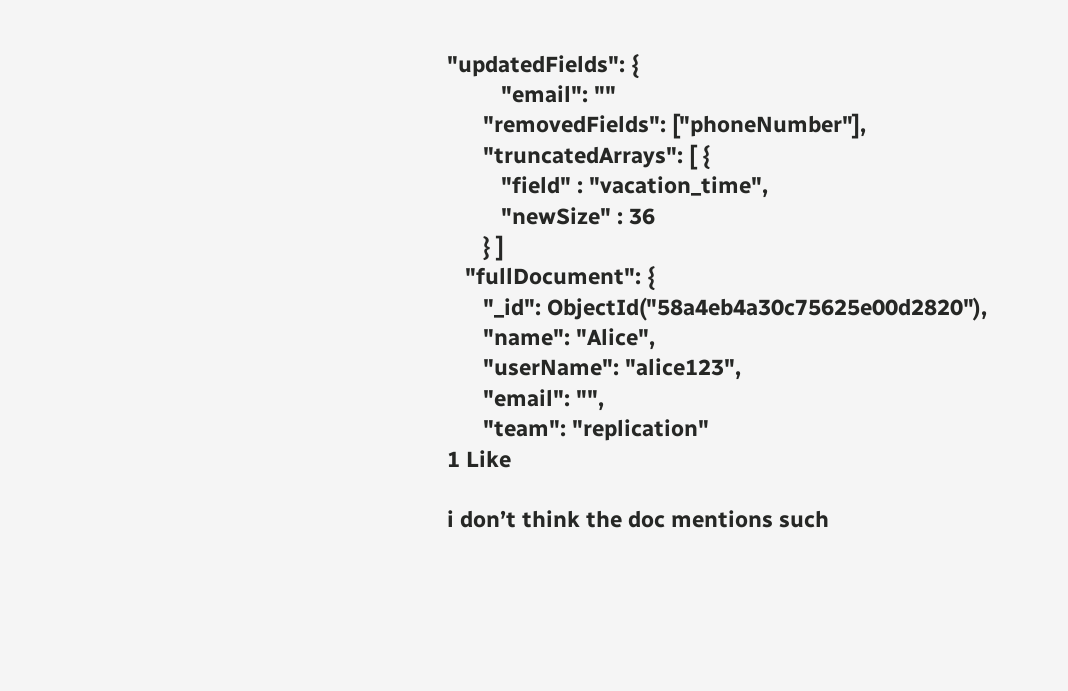"updatedFields": {
         "email": ""
      "removedFields": ["phoneNumber"],
      "truncatedArrays": [ {
         "field" : "vacation_time",
         "newSize" : 36
      } ]
   "fullDocument": {
      "_id": ObjectId("58a4eb4a30c75625e00d2820"),
      "name": "Alice",
      "userName": "alice123",
      "email": "",
      "team": "replication"
1 Like

i don’t think the doc mentions such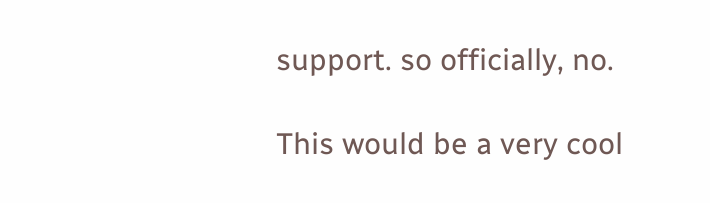support. so officially, no.

This would be a very cool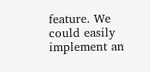feature. We could easily implement an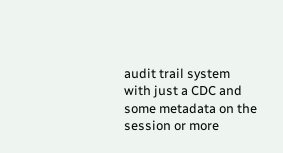audit trail system with just a CDC and some metadata on the session or more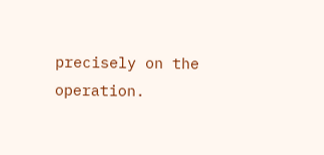precisely on the operation.